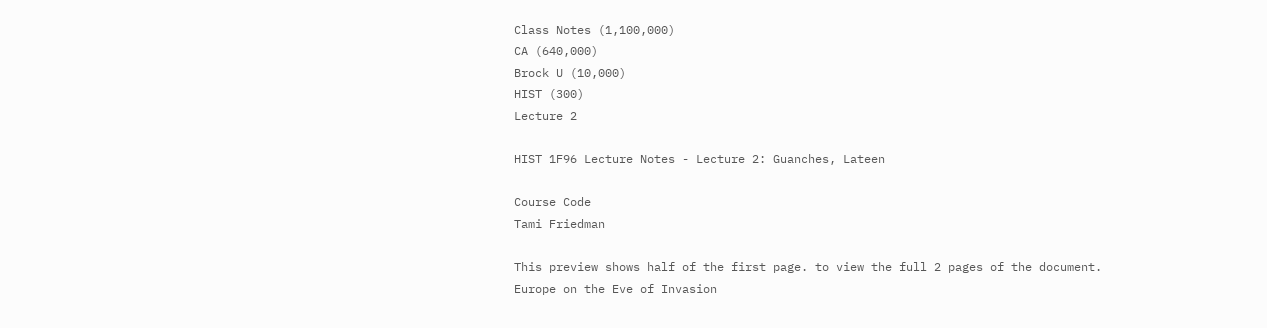Class Notes (1,100,000)
CA (640,000)
Brock U (10,000)
HIST (300)
Lecture 2

HIST 1F96 Lecture Notes - Lecture 2: Guanches, Lateen

Course Code
Tami Friedman

This preview shows half of the first page. to view the full 2 pages of the document.
Europe on the Eve of Invasion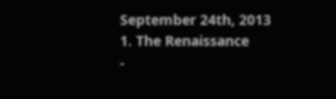September 24th, 2013
1. The Renaissance
-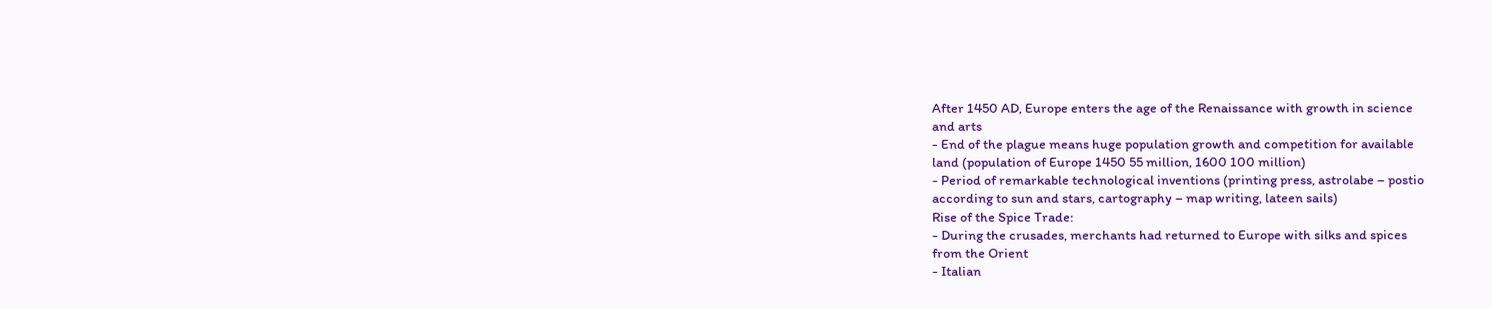After 1450 AD, Europe enters the age of the Renaissance with growth in science
and arts
- End of the plague means huge population growth and competition for available
land (population of Europe 1450 55 million, 1600 100 million)
- Period of remarkable technological inventions (printing press, astrolabe – postio
according to sun and stars, cartography – map writing, lateen sails)
Rise of the Spice Trade:
- During the crusades, merchants had returned to Europe with silks and spices
from the Orient
- Italian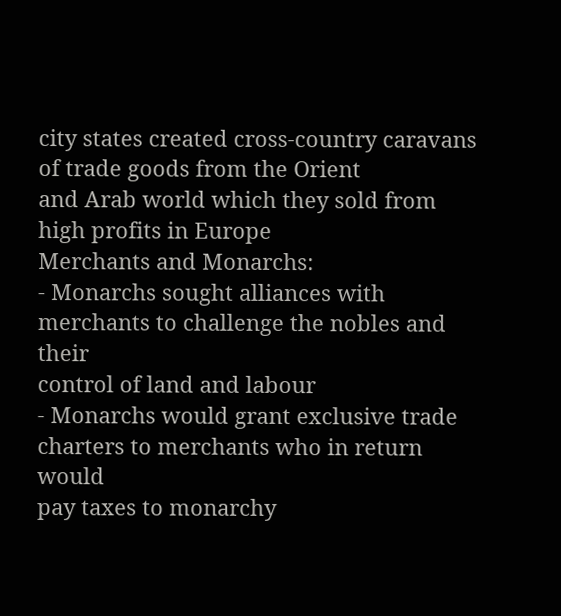city states created cross-country caravans of trade goods from the Orient
and Arab world which they sold from high profits in Europe
Merchants and Monarchs:
- Monarchs sought alliances with merchants to challenge the nobles and their
control of land and labour
- Monarchs would grant exclusive trade charters to merchants who in return would
pay taxes to monarchy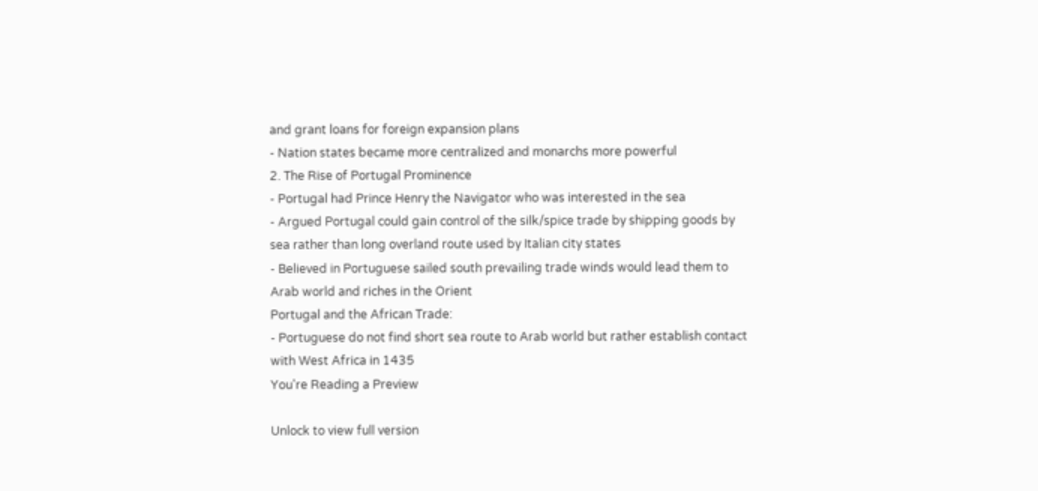and grant loans for foreign expansion plans
- Nation states became more centralized and monarchs more powerful
2. The Rise of Portugal Prominence
- Portugal had Prince Henry the Navigator who was interested in the sea
- Argued Portugal could gain control of the silk/spice trade by shipping goods by
sea rather than long overland route used by Italian city states
- Believed in Portuguese sailed south prevailing trade winds would lead them to
Arab world and riches in the Orient
Portugal and the African Trade:
- Portuguese do not find short sea route to Arab world but rather establish contact
with West Africa in 1435
You're Reading a Preview

Unlock to view full version